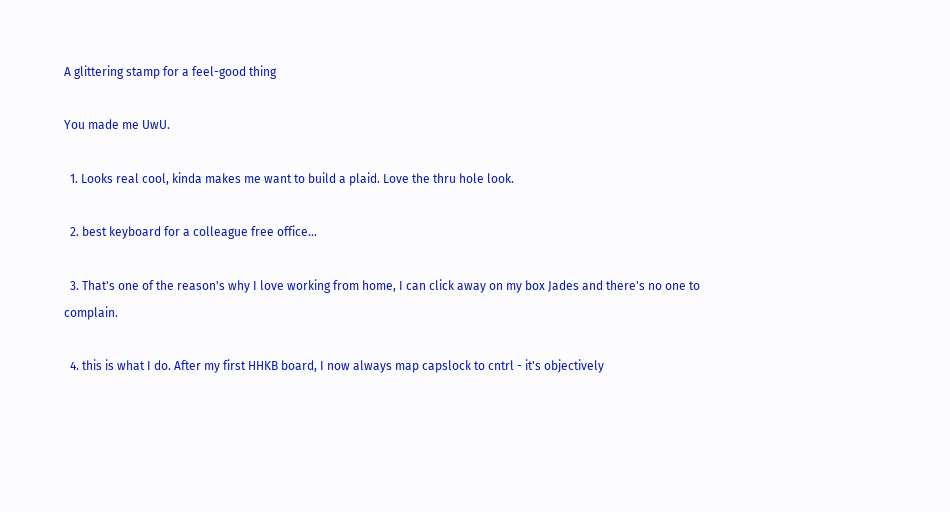A glittering stamp for a feel-good thing

You made me UwU.

  1. Looks real cool, kinda makes me want to build a plaid. Love the thru hole look.

  2. best keyboard for a colleague free office...

  3. That's one of the reason's why I love working from home, I can click away on my box Jades and there's no one to complain.

  4. this is what I do. After my first HHKB board, I now always map capslock to cntrl - it's objectively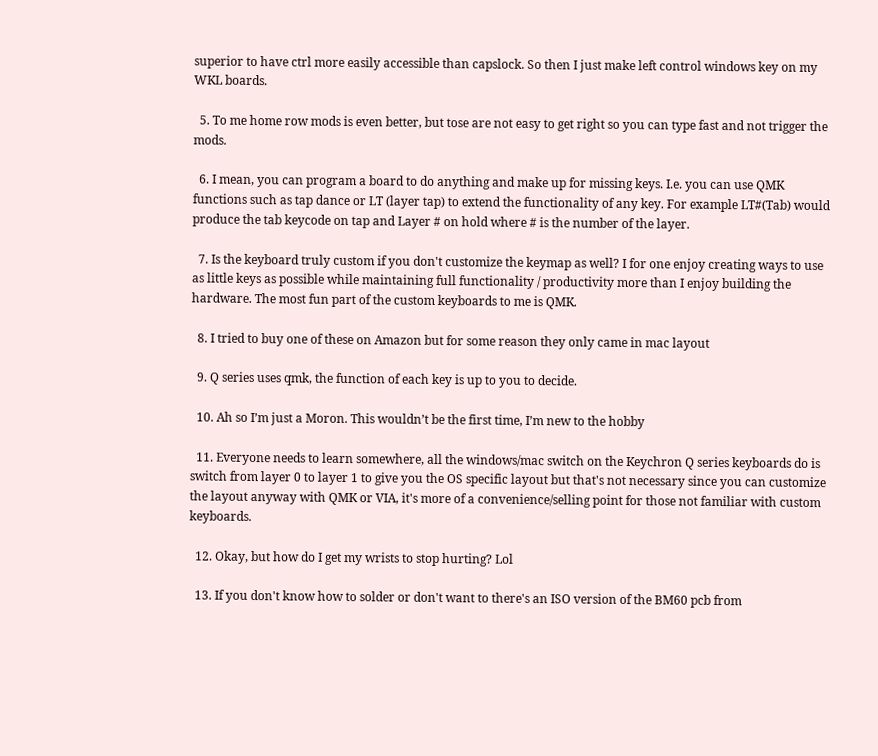superior to have ctrl more easily accessible than capslock. So then I just make left control windows key on my WKL boards.

  5. To me home row mods is even better, but tose are not easy to get right so you can type fast and not trigger the mods.

  6. I mean, you can program a board to do anything and make up for missing keys. I.e. you can use QMK functions such as tap dance or LT (layer tap) to extend the functionality of any key. For example LT#(Tab) would produce the tab keycode on tap and Layer # on hold where # is the number of the layer.

  7. Is the keyboard truly custom if you don't customize the keymap as well? I for one enjoy creating ways to use as little keys as possible while maintaining full functionality / productivity more than I enjoy building the hardware. The most fun part of the custom keyboards to me is QMK.

  8. I tried to buy one of these on Amazon but for some reason they only came in mac layout

  9. Q series uses qmk, the function of each key is up to you to decide.

  10. Ah so I’m just a Moron. This wouldn’t be the first time, I’m new to the hobby

  11. Everyone needs to learn somewhere, all the windows/mac switch on the Keychron Q series keyboards do is switch from layer 0 to layer 1 to give you the OS specific layout but that's not necessary since you can customize the layout anyway with QMK or VIA, it's more of a convenience/selling point for those not familiar with custom keyboards.

  12. Okay, but how do I get my wrists to stop hurting? Lol

  13. If you don't know how to solder or don't want to there's an ISO version of the BM60 pcb from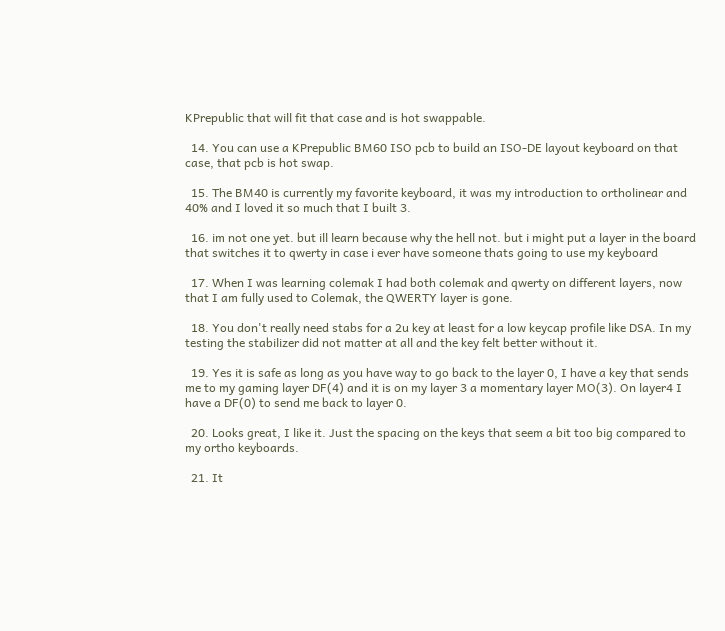KPrepublic that will fit that case and is hot swappable.

  14. You can use a KPrepublic BM60 ISO pcb to build an ISO-DE layout keyboard on that case, that pcb is hot swap.

  15. The BM40 is currently my favorite keyboard, it was my introduction to ortholinear and 40% and I loved it so much that I built 3.

  16. im not one yet. but ill learn because why the hell not. but i might put a layer in the board that switches it to qwerty in case i ever have someone thats going to use my keyboard

  17. When I was learning colemak I had both colemak and qwerty on different layers, now that I am fully used to Colemak, the QWERTY layer is gone.

  18. You don't really need stabs for a 2u key at least for a low keycap profile like DSA. In my testing the stabilizer did not matter at all and the key felt better without it.

  19. Yes it is safe as long as you have way to go back to the layer 0, I have a key that sends me to my gaming layer DF(4) and it is on my layer 3 a momentary layer MO(3). On layer4 I have a DF(0) to send me back to layer 0.

  20. Looks great, I like it. Just the spacing on the keys that seem a bit too big compared to my ortho keyboards.

  21. It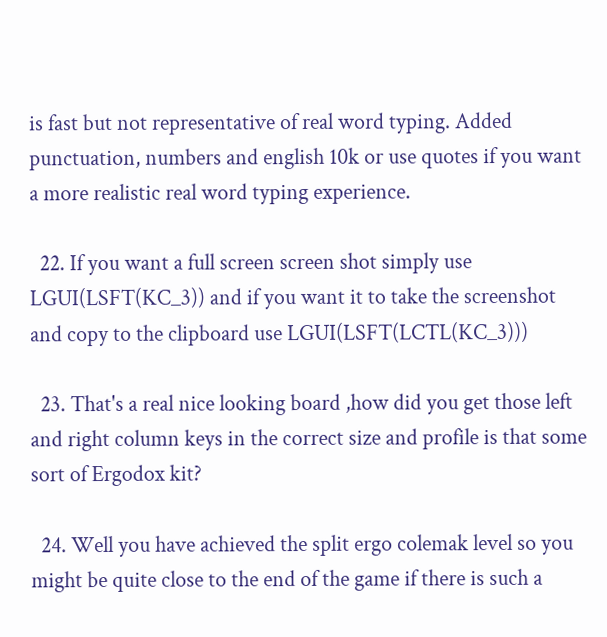is fast but not representative of real word typing. Added punctuation, numbers and english 10k or use quotes if you want a more realistic real word typing experience.

  22. If you want a full screen screen shot simply use LGUI(LSFT(KC_3)) and if you want it to take the screenshot and copy to the clipboard use LGUI(LSFT(LCTL(KC_3)))

  23. That's a real nice looking board ,how did you get those left and right column keys in the correct size and profile is that some sort of Ergodox kit?

  24. Well you have achieved the split ergo colemak level so you might be quite close to the end of the game if there is such a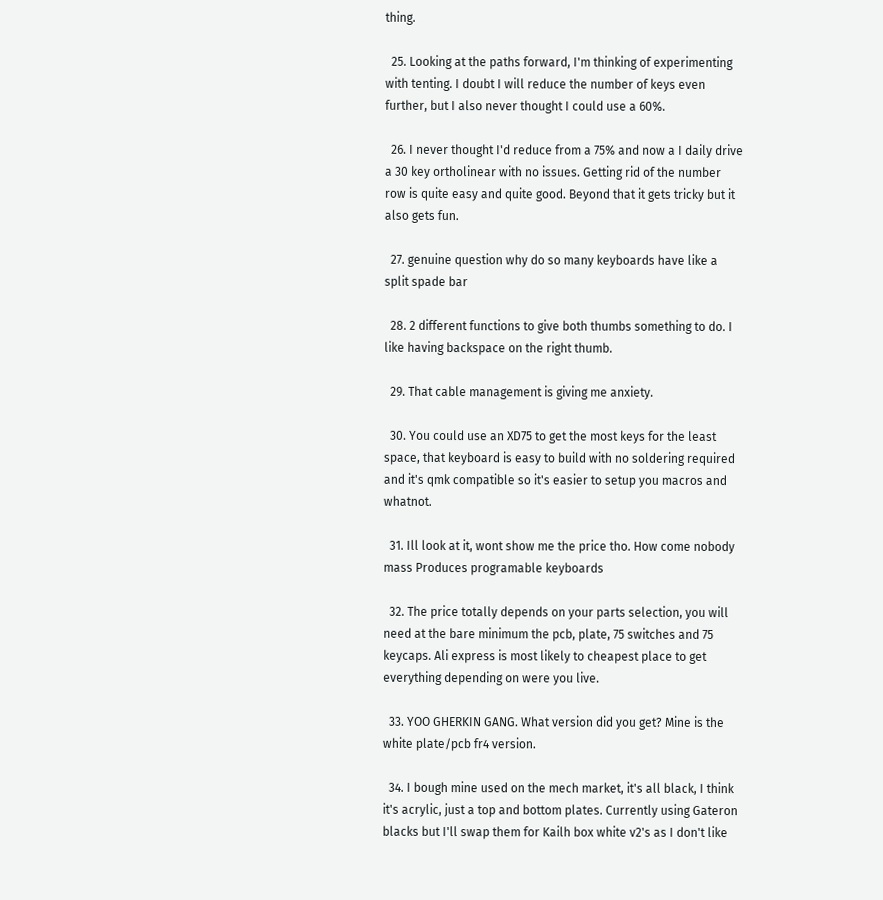thing.

  25. Looking at the paths forward, I'm thinking of experimenting with tenting. I doubt I will reduce the number of keys even further, but I also never thought I could use a 60%.

  26. I never thought I'd reduce from a 75% and now a I daily drive a 30 key ortholinear with no issues. Getting rid of the number row is quite easy and quite good. Beyond that it gets tricky but it also gets fun.

  27. genuine question why do so many keyboards have like a split spade bar

  28. 2 different functions to give both thumbs something to do. I like having backspace on the right thumb.

  29. That cable management is giving me anxiety.

  30. You could use an XD75 to get the most keys for the least space, that keyboard is easy to build with no soldering required and it's qmk compatible so it's easier to setup you macros and whatnot.

  31. Ill look at it, wont show me the price tho. How come nobody mass Produces programable keyboards

  32. The price totally depends on your parts selection, you will need at the bare minimum the pcb, plate, 75 switches and 75 keycaps. Ali express is most likely to cheapest place to get everything depending on were you live.

  33. YOO GHERKIN GANG. What version did you get? Mine is the white plate/pcb fr4 version.

  34. I bough mine used on the mech market, it's all black, I think it's acrylic, just a top and bottom plates. Currently using Gateron blacks but I'll swap them for Kailh box white v2's as I don't like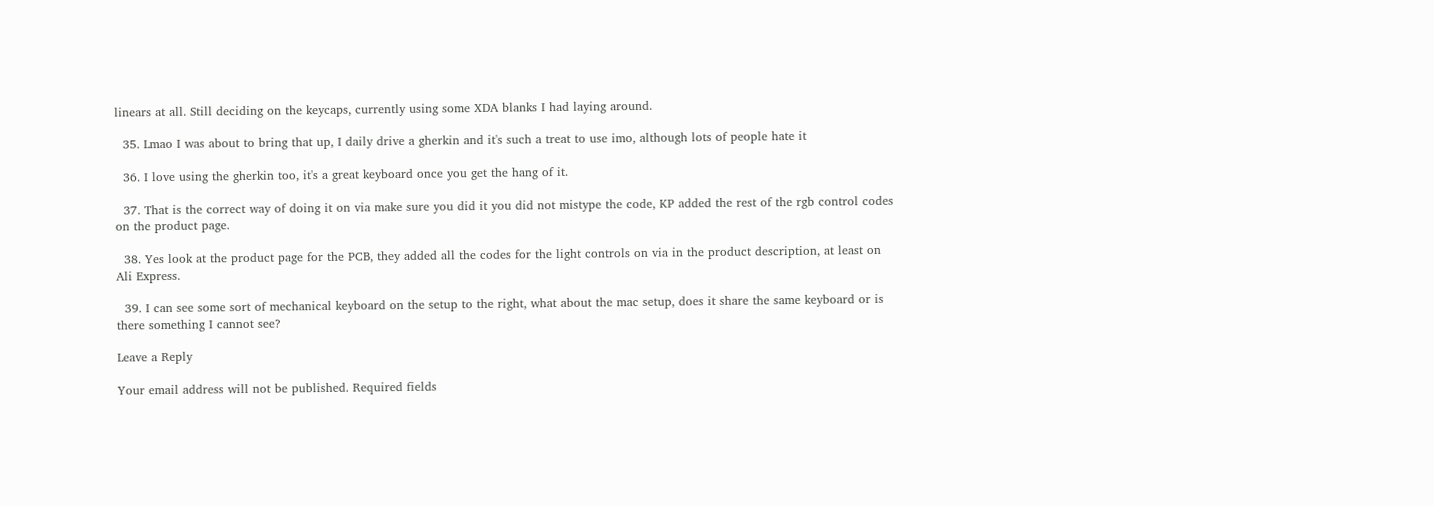linears at all. Still deciding on the keycaps, currently using some XDA blanks I had laying around.

  35. Lmao I was about to bring that up, I daily drive a gherkin and it's such a treat to use imo, although lots of people hate it

  36. I love using the gherkin too, it's a great keyboard once you get the hang of it.

  37. That is the correct way of doing it on via make sure you did it you did not mistype the code, KP added the rest of the rgb control codes on the product page.

  38. Yes look at the product page for the PCB, they added all the codes for the light controls on via in the product description, at least on Ali Express.

  39. I can see some sort of mechanical keyboard on the setup to the right, what about the mac setup, does it share the same keyboard or is there something I cannot see?

Leave a Reply

Your email address will not be published. Required fields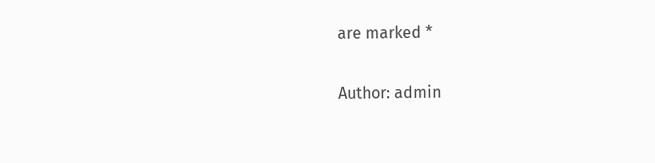are marked *

Author: admin